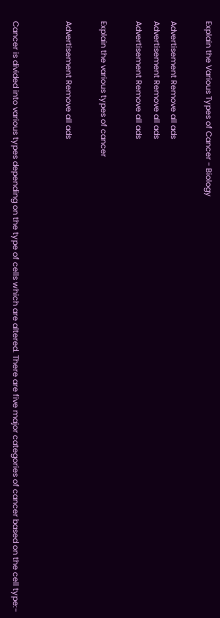Explain the Various Types of Cancer - Biology

Advertisement Remove all ads
Advertisement Remove all ads
Advertisement Remove all ads

Explain the various types of cancer

Advertisement Remove all ads


Cancer is divided into various types depending on the type of cells which are altered. There are five major categories of cancer based on the cell type:-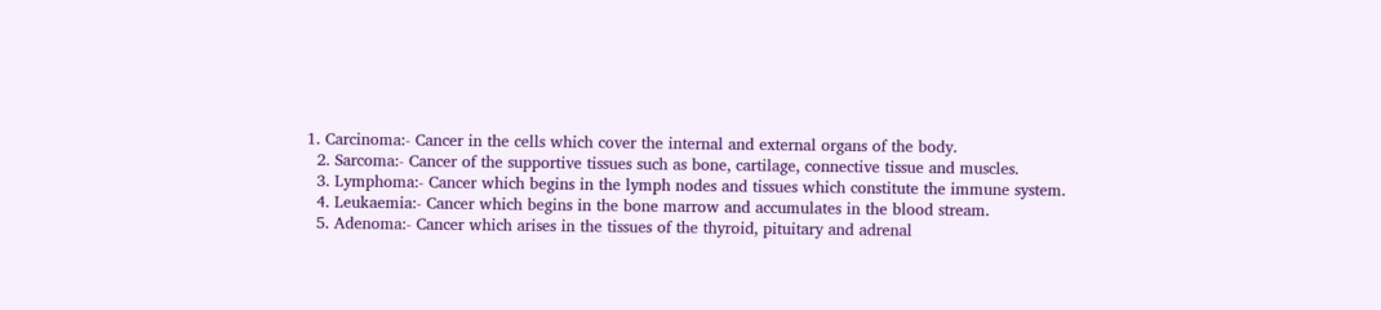1. Carcinoma:- Cancer in the cells which cover the internal and external organs of the body.
  2. Sarcoma:- Cancer of the supportive tissues such as bone, cartilage, connective tissue and muscles.
  3. Lymphoma:- Cancer which begins in the lymph nodes and tissues which constitute the immune system.
  4. Leukaemia:- Cancer which begins in the bone marrow and accumulates in the blood stream.
  5. Adenoma:- Cancer which arises in the tissues of the thyroid, pituitary and adrenal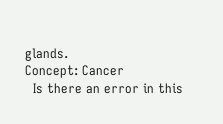glands.
Concept: Cancer
  Is there an error in this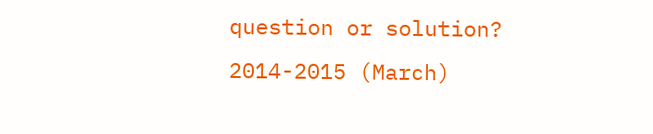question or solution?
2014-2015 (March)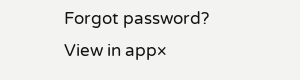Forgot password?
View in app×